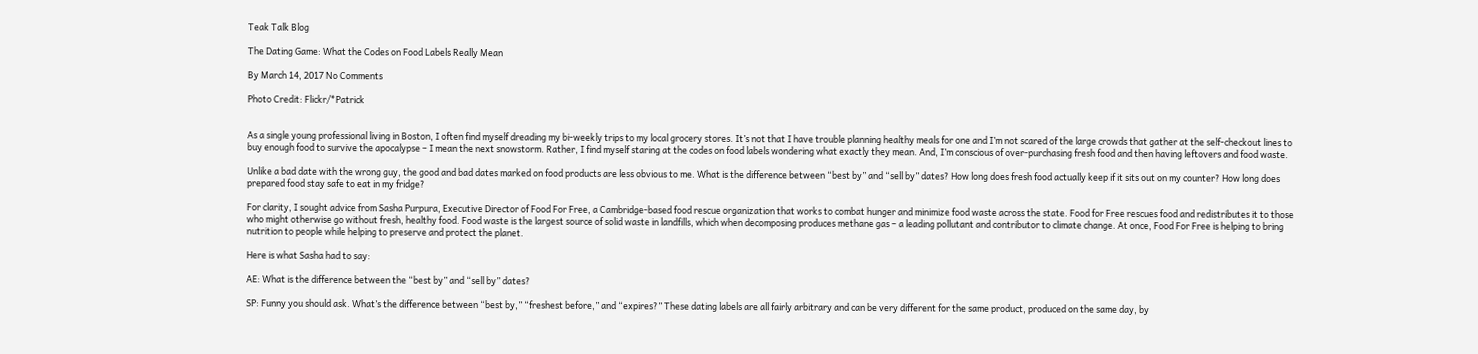Teak Talk Blog

The Dating Game: What the Codes on Food Labels Really Mean

By March 14, 2017 No Comments

Photo Credit: Flickr/*Patrick


As a single young professional living in Boston, I often find myself dreading my bi-weekly trips to my local grocery stores. It’s not that I have trouble planning healthy meals for one and I’m not scared of the large crowds that gather at the self-checkout lines to buy enough food to survive the apocalypse – I mean the next snowstorm. Rather, I find myself staring at the codes on food labels wondering what exactly they mean. And, I’m conscious of over-purchasing fresh food and then having leftovers and food waste.

Unlike a bad date with the wrong guy, the good and bad dates marked on food products are less obvious to me. What is the difference between “best by” and “sell by” dates? How long does fresh food actually keep if it sits out on my counter? How long does prepared food stay safe to eat in my fridge?

For clarity, I sought advice from Sasha Purpura, Executive Director of Food For Free, a Cambridge-based food rescue organization that works to combat hunger and minimize food waste across the state. Food for Free rescues food and redistributes it to those who might otherwise go without fresh, healthy food. Food waste is the largest source of solid waste in landfills, which when decomposing produces methane gas – a leading pollutant and contributor to climate change. At once, Food For Free is helping to bring nutrition to people while helping to preserve and protect the planet.

Here is what Sasha had to say:

AE: What is the difference between the “best by” and “sell by” dates?

SP: Funny you should ask. What’s the difference between “best by,” “freshest before,” and “expires?” These dating labels are all fairly arbitrary and can be very different for the same product, produced on the same day, by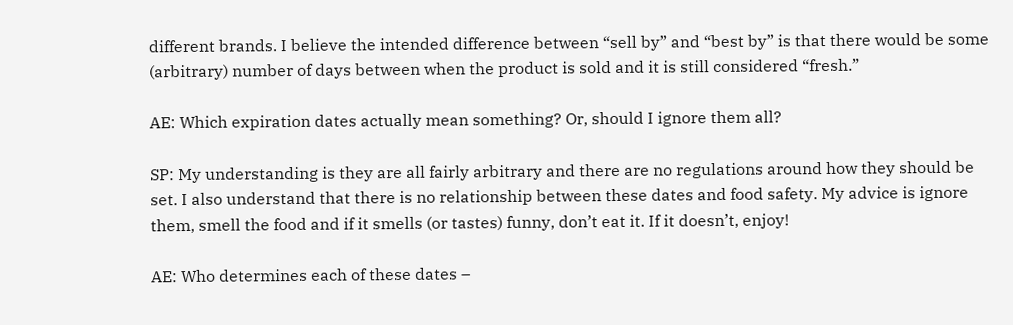different brands. I believe the intended difference between “sell by” and “best by” is that there would be some (arbitrary) number of days between when the product is sold and it is still considered “fresh.”

AE: Which expiration dates actually mean something? Or, should I ignore them all?

SP: My understanding is they are all fairly arbitrary and there are no regulations around how they should be set. I also understand that there is no relationship between these dates and food safety. My advice is ignore them, smell the food and if it smells (or tastes) funny, don’t eat it. If it doesn’t, enjoy!

AE: Who determines each of these dates –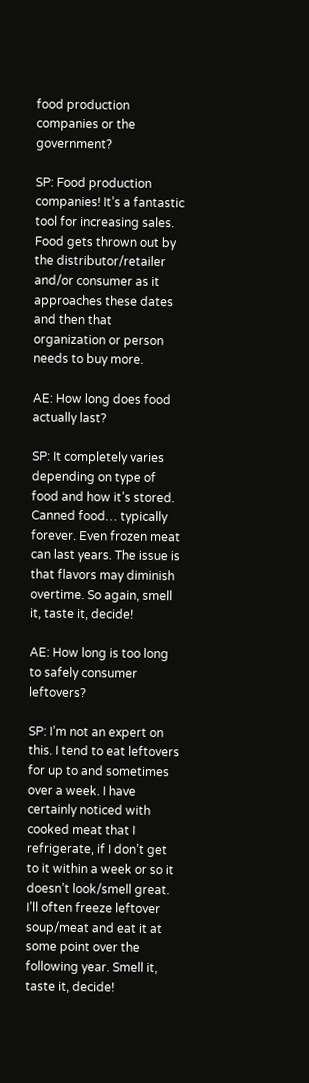food production companies or the government?

SP: Food production companies! It’s a fantastic tool for increasing sales. Food gets thrown out by the distributor/retailer and/or consumer as it approaches these dates and then that organization or person needs to buy more.

AE: How long does food actually last?

SP: It completely varies depending on type of food and how it’s stored. Canned food… typically forever. Even frozen meat can last years. The issue is that flavors may diminish overtime. So again, smell it, taste it, decide!

AE: How long is too long to safely consumer leftovers?

SP: I’m not an expert on this. I tend to eat leftovers for up to and sometimes over a week. I have certainly noticed with cooked meat that I refrigerate, if I don’t get to it within a week or so it doesn’t look/smell great. I’ll often freeze leftover soup/meat and eat it at some point over the following year. Smell it, taste it, decide!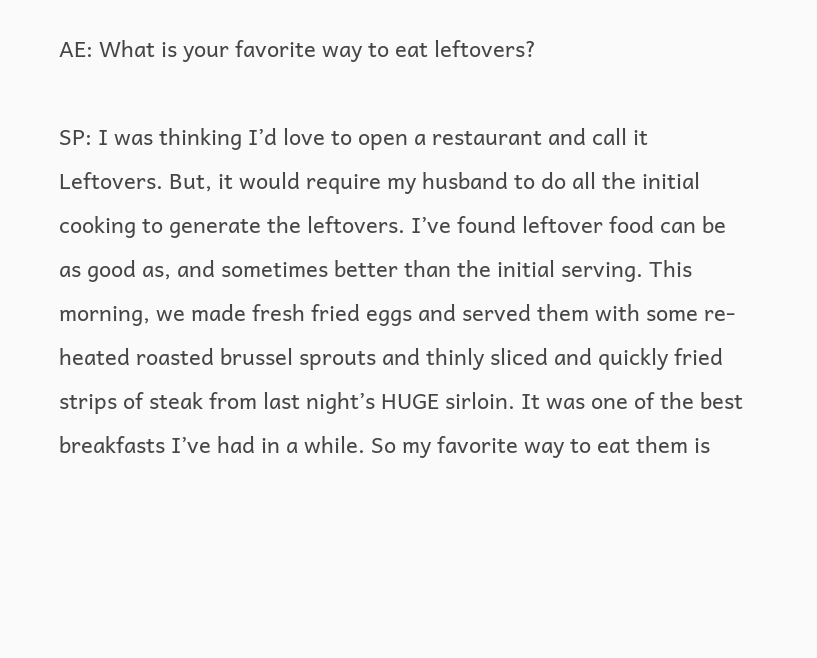AE: What is your favorite way to eat leftovers?

SP: I was thinking I’d love to open a restaurant and call it Leftovers. But, it would require my husband to do all the initial cooking to generate the leftovers. I’ve found leftover food can be as good as, and sometimes better than the initial serving. This morning, we made fresh fried eggs and served them with some re-heated roasted brussel sprouts and thinly sliced and quickly fried strips of steak from last night’s HUGE sirloin. It was one of the best breakfasts I’ve had in a while. So my favorite way to eat them is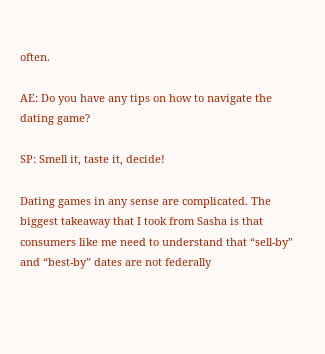often.

AE: Do you have any tips on how to navigate the dating game?

SP: Smell it, taste it, decide!

Dating games in any sense are complicated. The biggest takeaway that I took from Sasha is that consumers like me need to understand that “sell-by” and “best-by” dates are not federally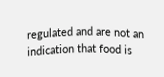regulated and are not an indication that food is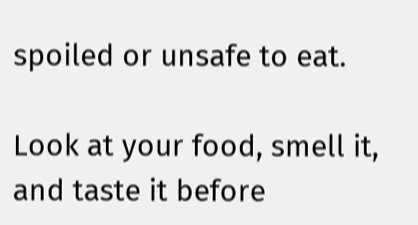spoiled or unsafe to eat.

Look at your food, smell it, and taste it before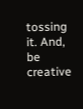tossing it. And, be creative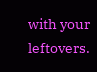with your leftovers.